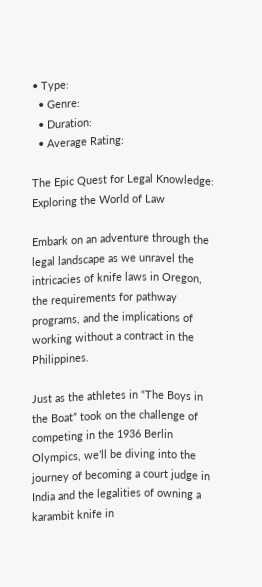• Type:
  • Genre:
  • Duration:
  • Average Rating:

The Epic Quest for Legal Knowledge: Exploring the World of Law

Embark on an adventure through the legal landscape as we unravel the intricacies of knife laws in Oregon, the requirements for pathway programs, and the implications of working without a contract in the Philippines.

Just as the athletes in “The Boys in the Boat” took on the challenge of competing in the 1936 Berlin Olympics, we’ll be diving into the journey of becoming a court judge in India and the legalities of owning a karambit knife in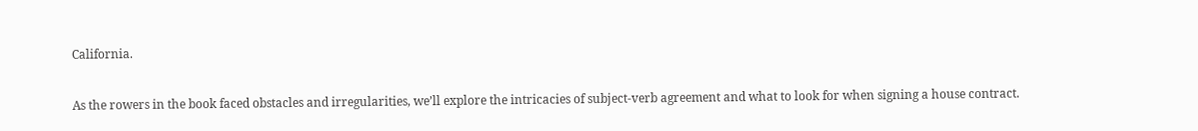California.

As the rowers in the book faced obstacles and irregularities, we’ll explore the intricacies of subject-verb agreement and what to look for when signing a house contract.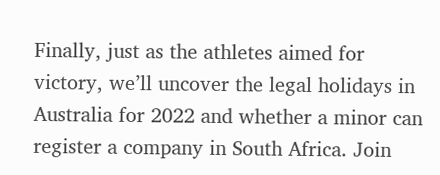Finally, just as the athletes aimed for victory, we’ll uncover the legal holidays in Australia for 2022 and whether a minor can register a company in South Africa. Join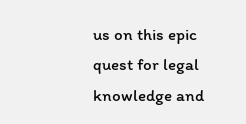us on this epic quest for legal knowledge and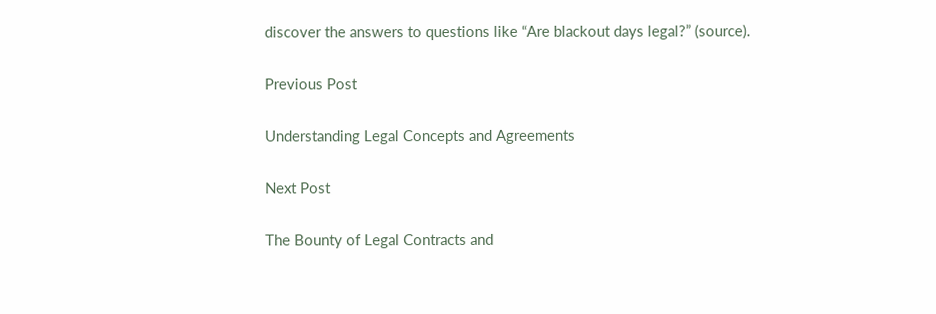discover the answers to questions like “Are blackout days legal?” (source).

Previous Post

Understanding Legal Concepts and Agreements

Next Post

The Bounty of Legal Contracts and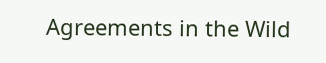Agreements in the Wild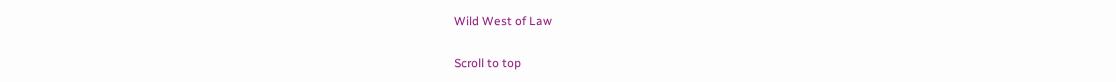Wild West of Law

Scroll to top